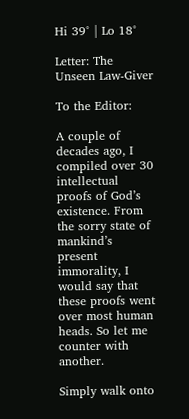Hi 39° | Lo 18°

Letter: The Unseen Law-Giver

To the Editor:

A couple of decades ago, I compiled over 30 intellectual proofs of God’s existence. From the sorry state of mankind’s present immorality, I would say that these proofs went over most human heads. So let me counter with another.

Simply walk onto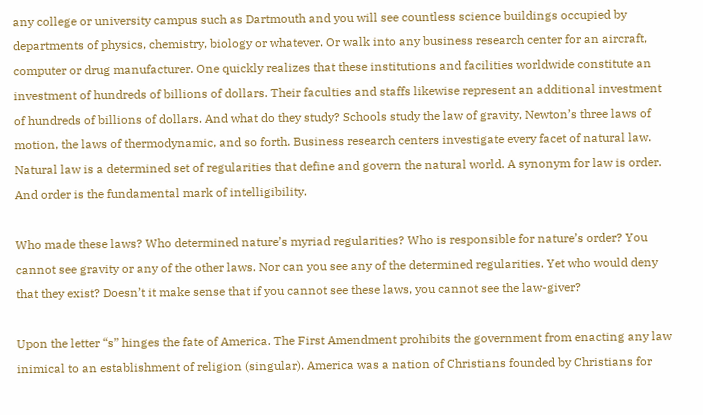any college or university campus such as Dartmouth and you will see countless science buildings occupied by departments of physics, chemistry, biology or whatever. Or walk into any business research center for an aircraft, computer or drug manufacturer. One quickly realizes that these institutions and facilities worldwide constitute an investment of hundreds of billions of dollars. Their faculties and staffs likewise represent an additional investment of hundreds of billions of dollars. And what do they study? Schools study the law of gravity, Newton’s three laws of motion, the laws of thermodynamic, and so forth. Business research centers investigate every facet of natural law. Natural law is a determined set of regularities that define and govern the natural world. A synonym for law is order. And order is the fundamental mark of intelligibility.

Who made these laws? Who determined nature’s myriad regularities? Who is responsible for nature’s order? You cannot see gravity or any of the other laws. Nor can you see any of the determined regularities. Yet who would deny that they exist? Doesn’t it make sense that if you cannot see these laws, you cannot see the law-giver?

Upon the letter “s” hinges the fate of America. The First Amendment prohibits the government from enacting any law inimical to an establishment of religion (singular). America was a nation of Christians founded by Christians for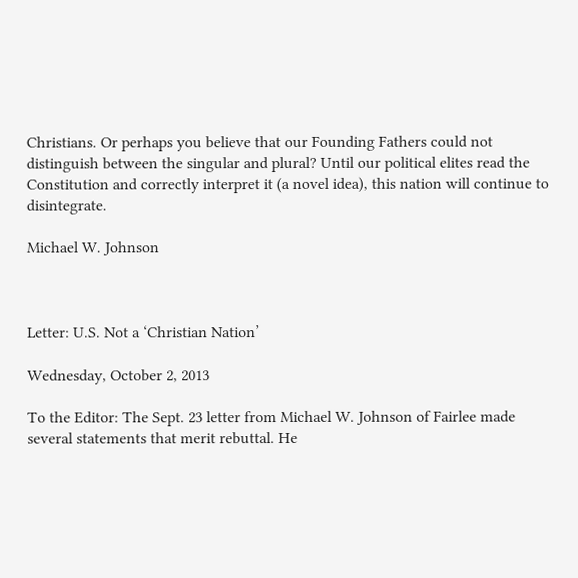Christians. Or perhaps you believe that our Founding Fathers could not distinguish between the singular and plural? Until our political elites read the Constitution and correctly interpret it (a novel idea), this nation will continue to disintegrate.

Michael W. Johnson



Letter: U.S. Not a ‘Christian Nation’

Wednesday, October 2, 2013

To the Editor: The Sept. 23 letter from Michael W. Johnson of Fairlee made several statements that merit rebuttal. He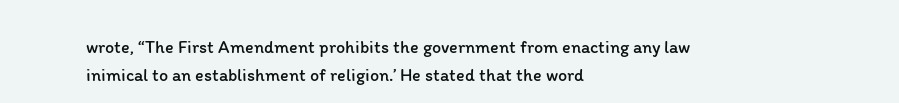wrote, “The First Amendment prohibits the government from enacting any law inimical to an establishment of religion.’ He stated that the word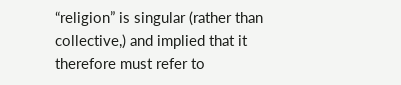“religion” is singular (rather than collective,) and implied that it therefore must refer to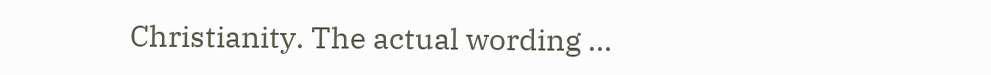Christianity. The actual wording …